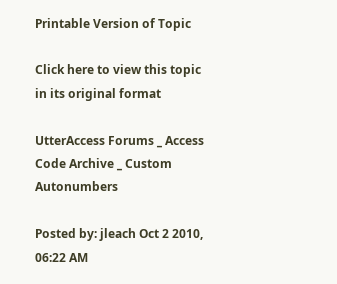Printable Version of Topic

Click here to view this topic in its original format

UtterAccess Forums _ Access Code Archive _ Custom Autonumbers

Posted by: jleach Oct 2 2010, 06:22 AM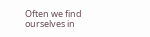Often we find ourselves in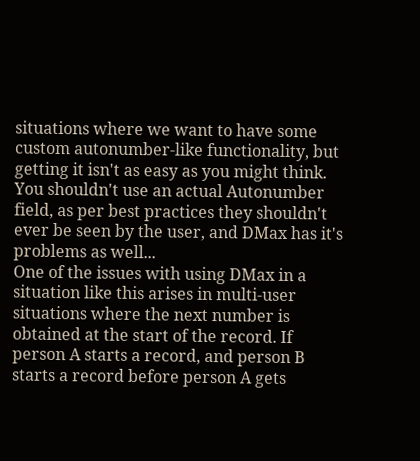situations where we want to have some custom autonumber-like functionality, but getting it isn't as easy as you might think. You shouldn't use an actual Autonumber field, as per best practices they shouldn't ever be seen by the user, and DMax has it's problems as well...
One of the issues with using DMax in a situation like this arises in multi-user situations where the next number is obtained at the start of the record. If person A starts a record, and person B starts a record before person A gets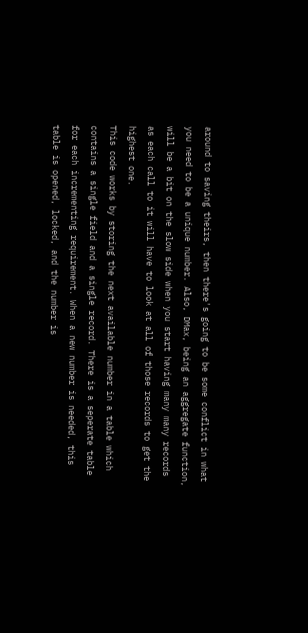around to saving theirs, then there's going to be some conflict in what you need to be a unique number. Also, DMax, being an aggregate function, will be a bit on the slow side when you start having many many records as each call to it will have to look at all of those records to get the highest one.
This code works by storing the next available number in a table which contains a single field and a single record. There is a seperate table for each incrementing requirement. When a new number is needed, this table is opened, locked, and the number is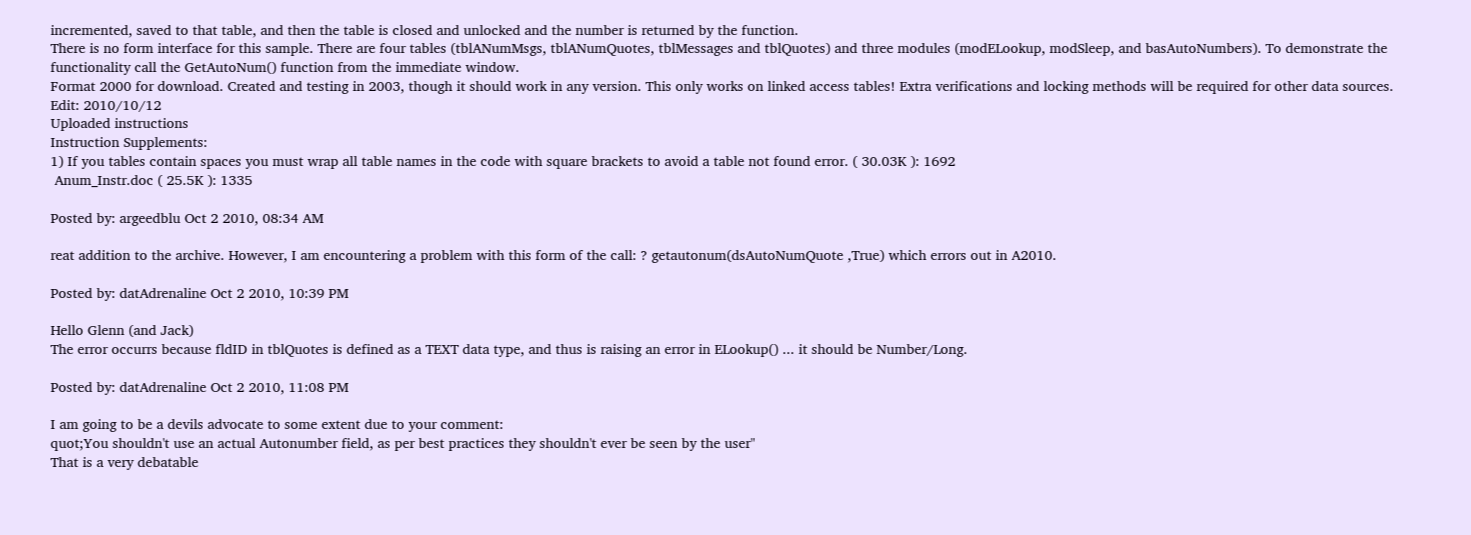incremented, saved to that table, and then the table is closed and unlocked and the number is returned by the function.
There is no form interface for this sample. There are four tables (tblANumMsgs, tblANumQuotes, tblMessages and tblQuotes) and three modules (modELookup, modSleep, and basAutoNumbers). To demonstrate the functionality call the GetAutoNum() function from the immediate window.
Format 2000 for download. Created and testing in 2003, though it should work in any version. This only works on linked access tables! Extra verifications and locking methods will be required for other data sources.
Edit: 2010/10/12
Uploaded instructions
Instruction Supplements:
1) If you tables contain spaces you must wrap all table names in the code with square brackets to avoid a table not found error. ( 30.03K ): 1692
 Anum_Instr.doc ( 25.5K ): 1335

Posted by: argeedblu Oct 2 2010, 08:34 AM

reat addition to the archive. However, I am encountering a problem with this form of the call: ? getautonum(dsAutoNumQuote ,True) which errors out in A2010.

Posted by: datAdrenaline Oct 2 2010, 10:39 PM

Hello Glenn (and Jack)
The error occurrs because fldID in tblQuotes is defined as a TEXT data type, and thus is raising an error in ELookup() ... it should be Number/Long.

Posted by: datAdrenaline Oct 2 2010, 11:08 PM

I am going to be a devils advocate to some extent due to your comment:
quot;You shouldn't use an actual Autonumber field, as per best practices they shouldn't ever be seen by the user"
That is a very debatable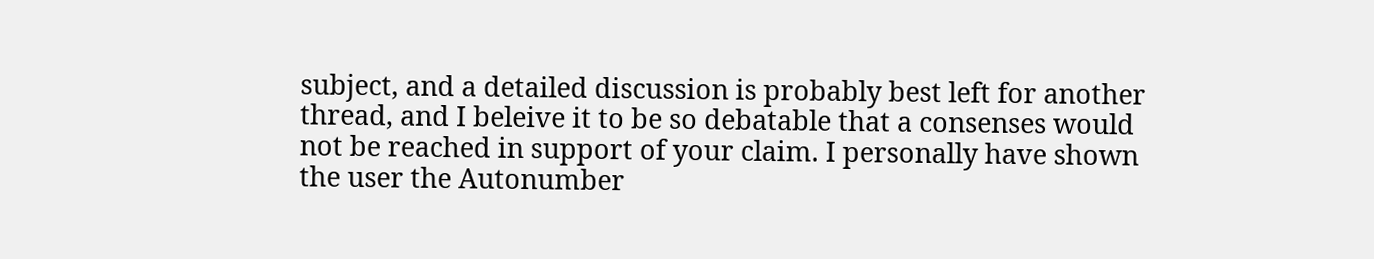subject, and a detailed discussion is probably best left for another thread, and I beleive it to be so debatable that a consenses would not be reached in support of your claim. I personally have shown the user the Autonumber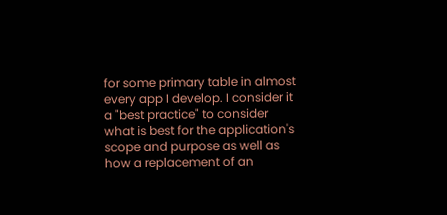for some primary table in almost every app I develop. I consider it a "best practice" to consider what is best for the application's scope and purpose as well as how a replacement of an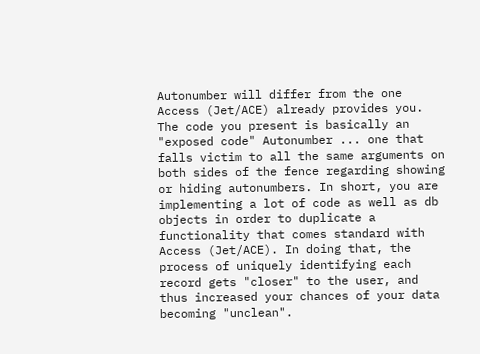Autonumber will differ from the one Access (Jet/ACE) already provides you. The code you present is basically an "exposed code" Autonumber ... one that falls victim to all the same arguments on both sides of the fence regarding showing or hiding autonumbers. In short, you are implementing a lot of code as well as db objects in order to duplicate a functionality that comes standard with Access (Jet/ACE). In doing that, the process of uniquely identifying each record gets "closer" to the user, and thus increased your chances of your data becoming "unclean".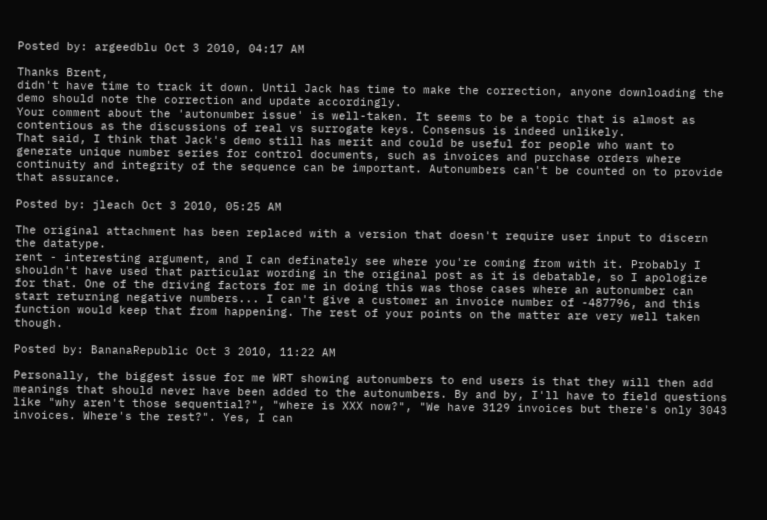Posted by: argeedblu Oct 3 2010, 04:17 AM

Thanks Brent,
didn't have time to track it down. Until Jack has time to make the correction, anyone downloading the demo should note the correction and update accordingly.
Your comment about the 'autonumber issue' is well-taken. It seems to be a topic that is almost as contentious as the discussions of real vs surrogate keys. Consensus is indeed unlikely.
That said, I think that Jack's demo still has merit and could be useful for people who want to generate unique number series for control documents, such as invoices and purchase orders where continuity and integrity of the sequence can be important. Autonumbers can't be counted on to provide that assurance.

Posted by: jleach Oct 3 2010, 05:25 AM

The original attachment has been replaced with a version that doesn't require user input to discern the datatype.
rent - interesting argument, and I can definately see where you're coming from with it. Probably I shouldn't have used that particular wording in the original post as it is debatable, so I apologize for that. One of the driving factors for me in doing this was those cases where an autonumber can start returning negative numbers... I can't give a customer an invoice number of -487796, and this function would keep that from happening. The rest of your points on the matter are very well taken though.

Posted by: BananaRepublic Oct 3 2010, 11:22 AM

Personally, the biggest issue for me WRT showing autonumbers to end users is that they will then add meanings that should never have been added to the autonumbers. By and by, I'll have to field questions like "why aren't those sequential?", "where is XXX now?", "We have 3129 invoices but there's only 3043 invoices. Where's the rest?". Yes, I can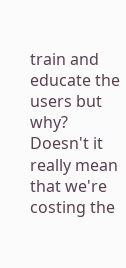train and educate the users but why? Doesn't it really mean that we're costing the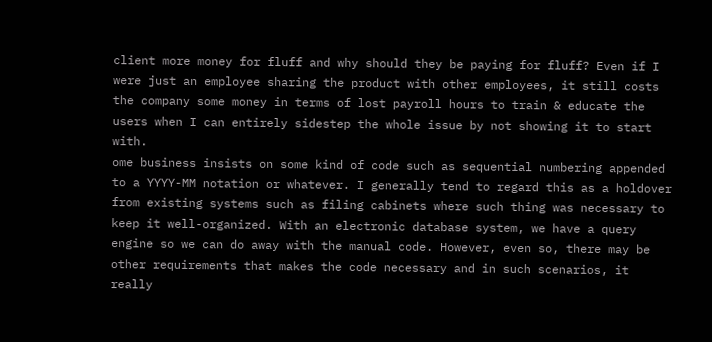client more money for fluff and why should they be paying for fluff? Even if I were just an employee sharing the product with other employees, it still costs the company some money in terms of lost payroll hours to train & educate the users when I can entirely sidestep the whole issue by not showing it to start with.
ome business insists on some kind of code such as sequential numbering appended to a YYYY-MM notation or whatever. I generally tend to regard this as a holdover from existing systems such as filing cabinets where such thing was necessary to keep it well-organized. With an electronic database system, we have a query engine so we can do away with the manual code. However, even so, there may be other requirements that makes the code necessary and in such scenarios, it really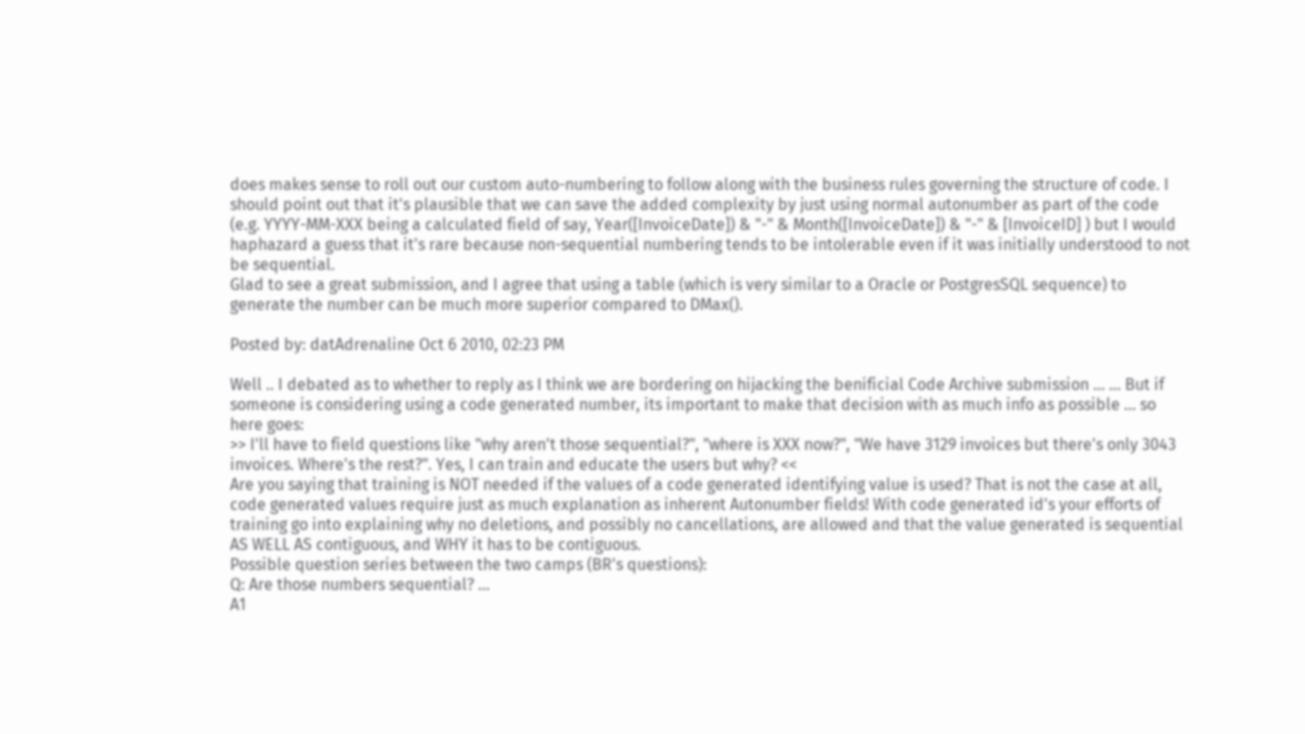does makes sense to roll out our custom auto-numbering to follow along with the business rules governing the structure of code. I should point out that it's plausible that we can save the added complexity by just using normal autonumber as part of the code (e.g. YYYY-MM-XXX being a calculated field of say, Year([InvoiceDate]) & "-" & Month([InvoiceDate]) & "-" & [InvoiceID] ) but I would haphazard a guess that it's rare because non-sequential numbering tends to be intolerable even if it was initially understood to not be sequential.
Glad to see a great submission, and I agree that using a table (which is very similar to a Oracle or PostgresSQL sequence) to generate the number can be much more superior compared to DMax().

Posted by: datAdrenaline Oct 6 2010, 02:23 PM

Well .. I debated as to whether to reply as I think we are bordering on hijacking the benificial Code Archive submission ... ... But if someone is considering using a code generated number, its important to make that decision with as much info as possible ... so here goes:
>> I'll have to field questions like "why aren't those sequential?", "where is XXX now?", "We have 3129 invoices but there's only 3043 invoices. Where's the rest?". Yes, I can train and educate the users but why? <<
Are you saying that training is NOT needed if the values of a code generated identifying value is used? That is not the case at all, code generated values require just as much explanation as inherent Autonumber fields! With code generated id's your efforts of training go into explaining why no deletions, and possibly no cancellations, are allowed and that the value generated is sequential AS WELL AS contiguous, and WHY it has to be contiguous.
Possible question series between the two camps (BR's questions):
Q: Are those numbers sequential? ...
A1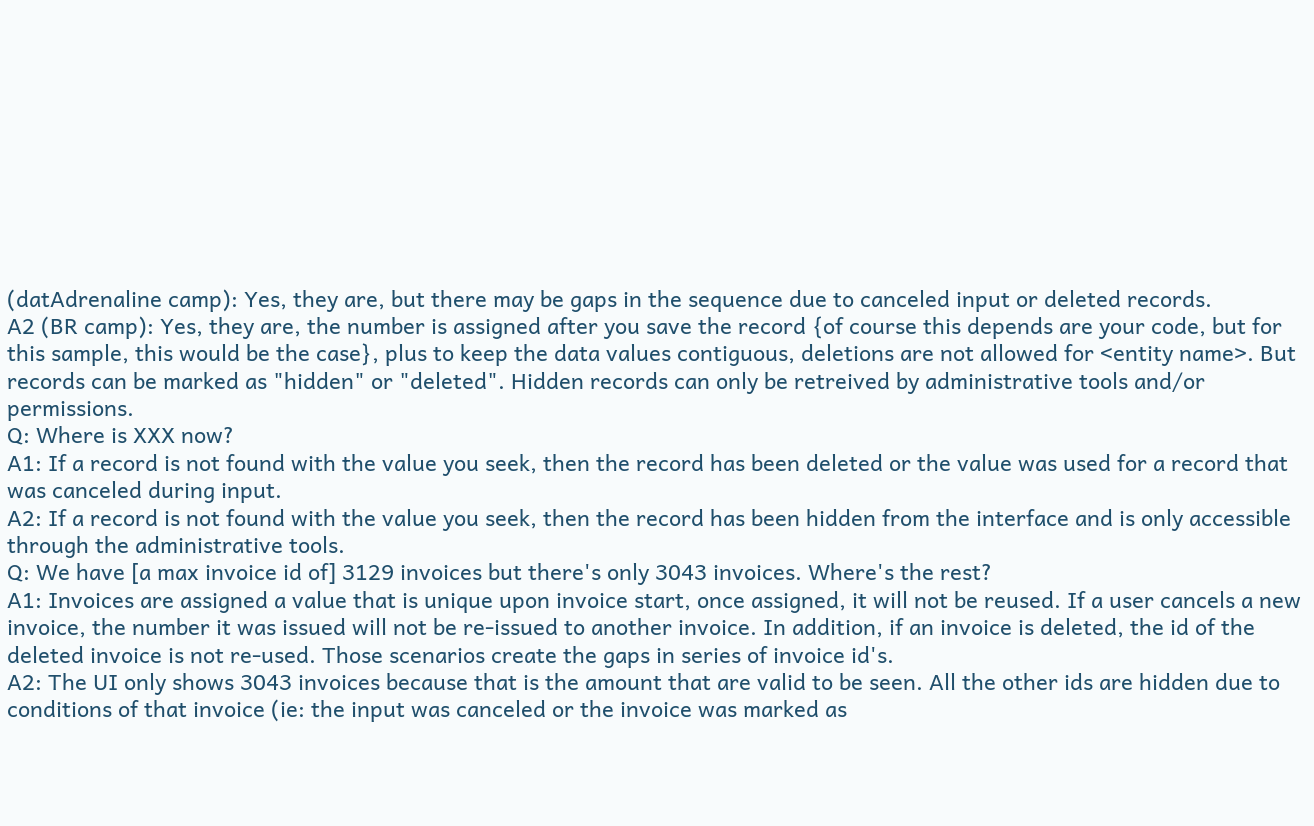(datAdrenaline camp): Yes, they are, but there may be gaps in the sequence due to canceled input or deleted records.
A2 (BR camp): Yes, they are, the number is assigned after you save the record {of course this depends are your code, but for this sample, this would be the case}, plus to keep the data values contiguous, deletions are not allowed for <entity name>. But records can be marked as "hidden" or "deleted". Hidden records can only be retreived by administrative tools and/or permissions.
Q: Where is XXX now?
A1: If a record is not found with the value you seek, then the record has been deleted or the value was used for a record that was canceled during input.
A2: If a record is not found with the value you seek, then the record has been hidden from the interface and is only accessible through the administrative tools.
Q: We have [a max invoice id of] 3129 invoices but there's only 3043 invoices. Where's the rest?
A1: Invoices are assigned a value that is unique upon invoice start, once assigned, it will not be reused. If a user cancels a new invoice, the number it was issued will not be re-issued to another invoice. In addition, if an invoice is deleted, the id of the deleted invoice is not re-used. Those scenarios create the gaps in series of invoice id's.
A2: The UI only shows 3043 invoices because that is the amount that are valid to be seen. All the other ids are hidden due to conditions of that invoice (ie: the input was canceled or the invoice was marked as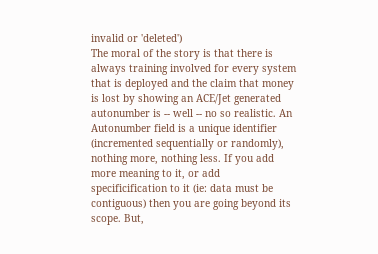invalid or 'deleted')
The moral of the story is that there is always training involved for every system that is deployed and the claim that money is lost by showing an ACE/Jet generated autonumber is -- well -- no so realistic. An Autonumber field is a unique identifier (incremented sequentially or randomly), nothing more, nothing less. If you add more meaning to it, or add specificification to it (ie: data must be contiguous) then you are going beyond its scope. But,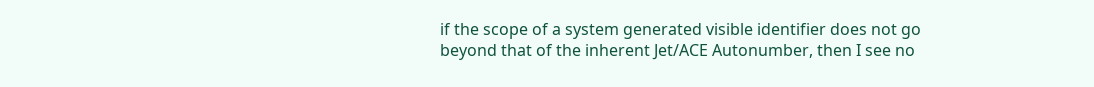if the scope of a system generated visible identifier does not go beyond that of the inherent Jet/ACE Autonumber, then I see no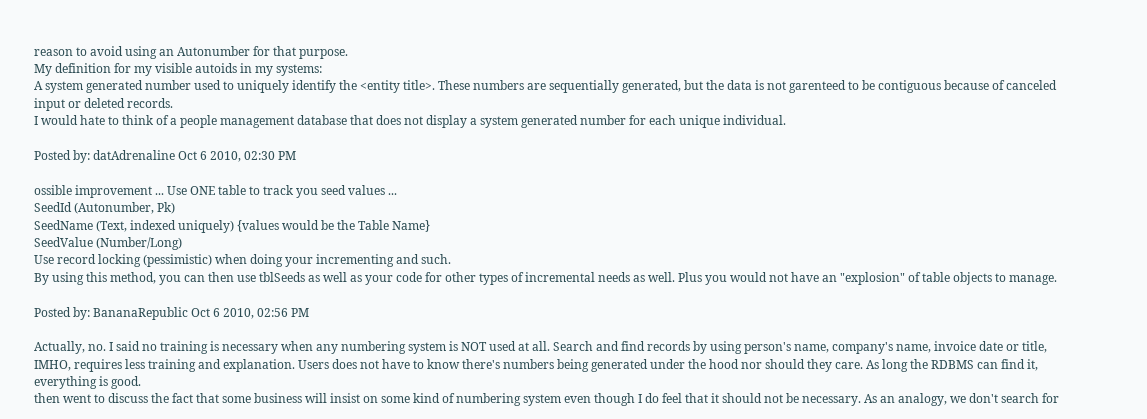reason to avoid using an Autonumber for that purpose.
My definition for my visible autoids in my systems:
A system generated number used to uniquely identify the <entity title>. These numbers are sequentially generated, but the data is not garenteed to be contiguous because of canceled input or deleted records.
I would hate to think of a people management database that does not display a system generated number for each unique individual.

Posted by: datAdrenaline Oct 6 2010, 02:30 PM

ossible improvement ... Use ONE table to track you seed values ...
SeedId (Autonumber, Pk)
SeedName (Text, indexed uniquely) {values would be the Table Name}
SeedValue (Number/Long)
Use record locking (pessimistic) when doing your incrementing and such.
By using this method, you can then use tblSeeds as well as your code for other types of incremental needs as well. Plus you would not have an "explosion" of table objects to manage.

Posted by: BananaRepublic Oct 6 2010, 02:56 PM

Actually, no. I said no training is necessary when any numbering system is NOT used at all. Search and find records by using person's name, company's name, invoice date or title, IMHO, requires less training and explanation. Users does not have to know there's numbers being generated under the hood nor should they care. As long the RDBMS can find it, everything is good.
then went to discuss the fact that some business will insist on some kind of numbering system even though I do feel that it should not be necessary. As an analogy, we don't search for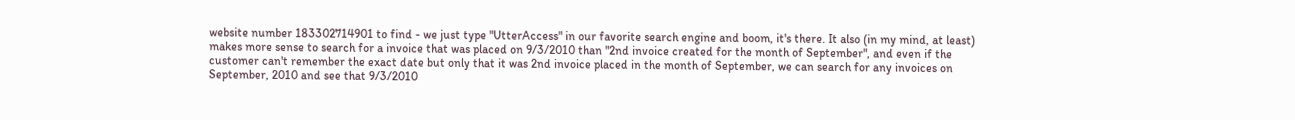website number 183302714901 to find - we just type "UtterAccess" in our favorite search engine and boom, it's there. It also (in my mind, at least) makes more sense to search for a invoice that was placed on 9/3/2010 than "2nd invoice created for the month of September", and even if the customer can't remember the exact date but only that it was 2nd invoice placed in the month of September, we can search for any invoices on September, 2010 and see that 9/3/2010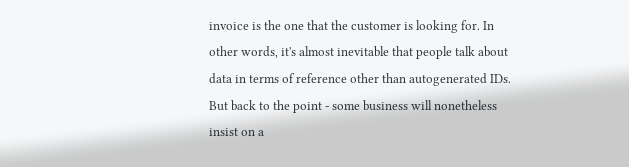invoice is the one that the customer is looking for. In other words, it's almost inevitable that people talk about data in terms of reference other than autogenerated IDs. But back to the point - some business will nonetheless insist on a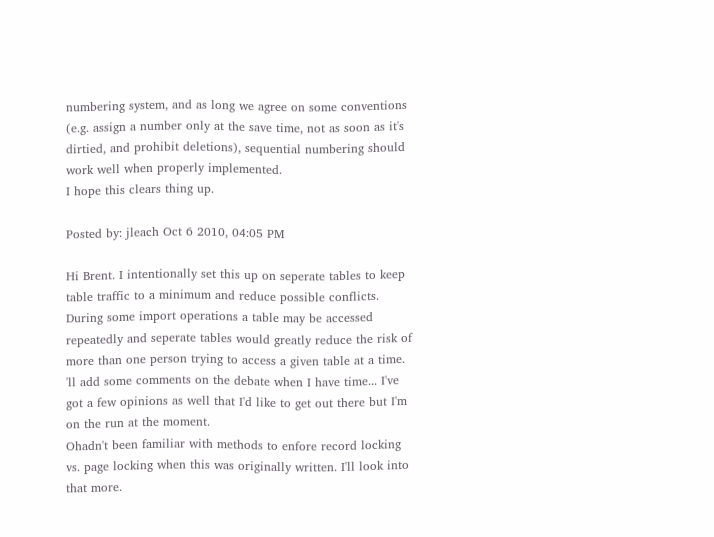numbering system, and as long we agree on some conventions (e.g. assign a number only at the save time, not as soon as it's dirtied, and prohibit deletions), sequential numbering should work well when properly implemented.
I hope this clears thing up.

Posted by: jleach Oct 6 2010, 04:05 PM

Hi Brent. I intentionally set this up on seperate tables to keep table traffic to a minimum and reduce possible conflicts. During some import operations a table may be accessed repeatedly and seperate tables would greatly reduce the risk of more than one person trying to access a given table at a time.
'll add some comments on the debate when I have time... I've got a few opinions as well that I'd like to get out there but I'm on the run at the moment.
Ohadn't been familiar with methods to enfore record locking vs. page locking when this was originally written. I'll look into that more.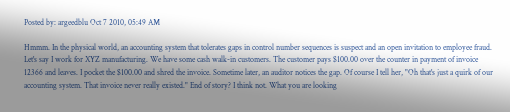Posted by: argeedblu Oct 7 2010, 05:49 AM

Hmmm. In the physical world, an accounting system that tolerates gaps in control number sequences is suspect and an open invitation to employee fraud. Let's say I work for XYZ manufacturing. We have some cash walk-in customers. The customer pays $100.00 over the counter in payment of invoice 12366 and leaves. I pocket the $100.00 and shred the invoice. Sometime later, an auditor notices the gap. Of course I tell her, "Oh that's just a quirk of our accounting system. That invoice never really existed." End of story? I think not. What you are looking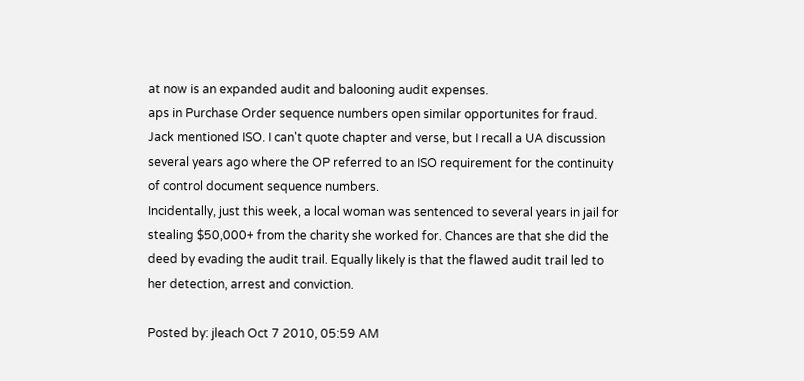at now is an expanded audit and balooning audit expenses.
aps in Purchase Order sequence numbers open similar opportunites for fraud.
Jack mentioned ISO. I can't quote chapter and verse, but I recall a UA discussion several years ago where the OP referred to an ISO requirement for the continuity of control document sequence numbers.
Incidentally, just this week, a local woman was sentenced to several years in jail for stealing $50,000+ from the charity she worked for. Chances are that she did the deed by evading the audit trail. Equally likely is that the flawed audit trail led to her detection, arrest and conviction.

Posted by: jleach Oct 7 2010, 05:59 AM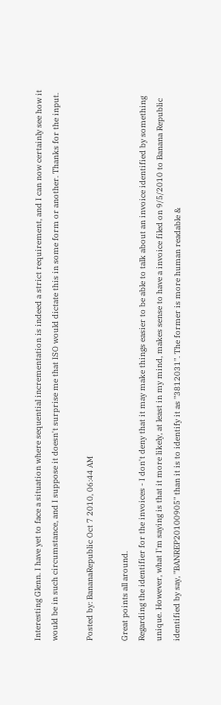Interesting Glenn. I have yet to face a situation where sequential incrementation is indeed a strict requirement, and I can now certainly see how it would be in such circumstance, and I suppose it doesn't surprise me that ISO would dictate this in some form or another. Thanks for the input.

Posted by: BananaRepublic Oct 7 2010, 06:44 AM

Great points all around.
Regarding the identifier for the invoices - I don't deny that it may make things easier to be able to talk about an invoice identified by something unique. However, what I'm saying is that it more likely, at least in my mind, makes sense to have a invoice filed on 9/5/2010 to Banana Republic identified by say, "BANREP20100905" than it is to identify it as "3812031". The former is more human readable &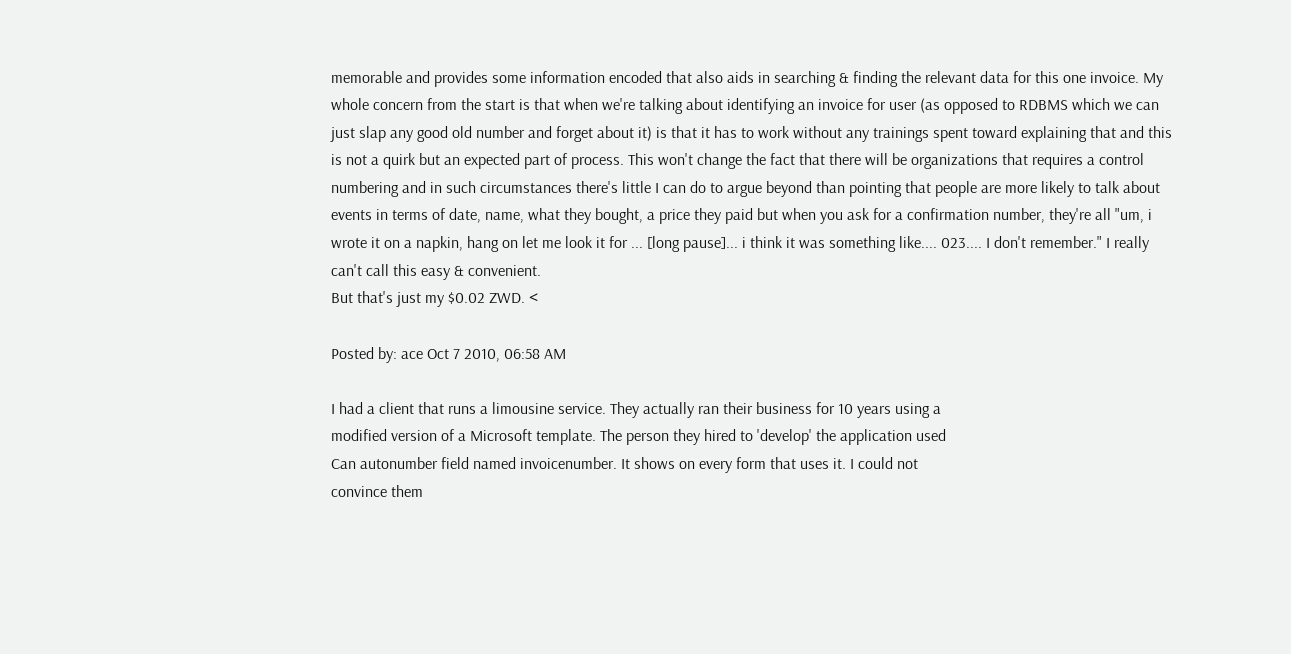memorable and provides some information encoded that also aids in searching & finding the relevant data for this one invoice. My whole concern from the start is that when we're talking about identifying an invoice for user (as opposed to RDBMS which we can just slap any good old number and forget about it) is that it has to work without any trainings spent toward explaining that and this is not a quirk but an expected part of process. This won't change the fact that there will be organizations that requires a control numbering and in such circumstances there's little I can do to argue beyond than pointing that people are more likely to talk about events in terms of date, name, what they bought, a price they paid but when you ask for a confirmation number, they're all "um, i wrote it on a napkin, hang on let me look it for ... [long pause]... i think it was something like.... 023.... I don't remember." I really can't call this easy & convenient.
But that's just my $0.02 ZWD. <

Posted by: ace Oct 7 2010, 06:58 AM

I had a client that runs a limousine service. They actually ran their business for 10 years using a
modified version of a Microsoft template. The person they hired to 'develop' the application used
Can autonumber field named invoicenumber. It shows on every form that uses it. I could not
convince them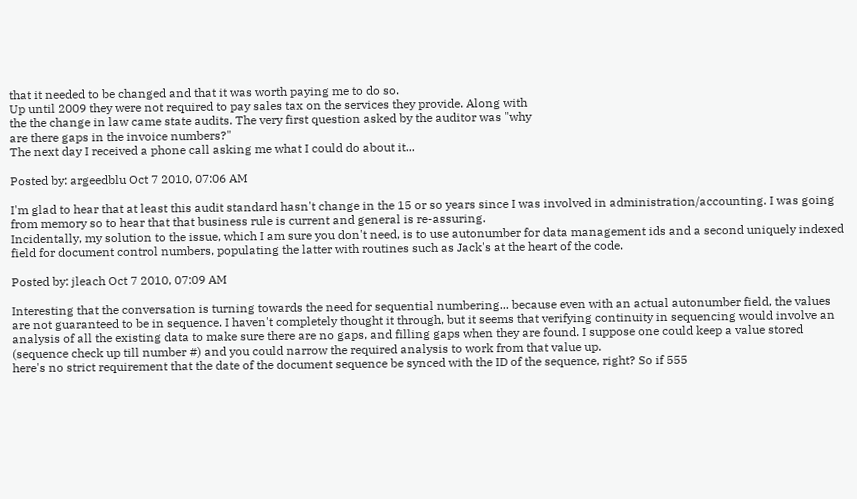that it needed to be changed and that it was worth paying me to do so.
Up until 2009 they were not required to pay sales tax on the services they provide. Along with
the the change in law came state audits. The very first question asked by the auditor was "why
are there gaps in the invoice numbers?"
The next day I received a phone call asking me what I could do about it...

Posted by: argeedblu Oct 7 2010, 07:06 AM

I'm glad to hear that at least this audit standard hasn't change in the 15 or so years since I was involved in administration/accounting. I was going from memory so to hear that that business rule is current and general is re-assuring.
Incidentally, my solution to the issue, which I am sure you don't need, is to use autonumber for data management ids and a second uniquely indexed field for document control numbers, populating the latter with routines such as Jack's at the heart of the code.

Posted by: jleach Oct 7 2010, 07:09 AM

Interesting that the conversation is turning towards the need for sequential numbering... because even with an actual autonumber field, the values are not guaranteed to be in sequence. I haven't completely thought it through, but it seems that verifying continuity in sequencing would involve an analysis of all the existing data to make sure there are no gaps, and filling gaps when they are found. I suppose one could keep a value stored (sequence check up till number #) and you could narrow the required analysis to work from that value up.
here's no strict requirement that the date of the document sequence be synced with the ID of the sequence, right? So if 555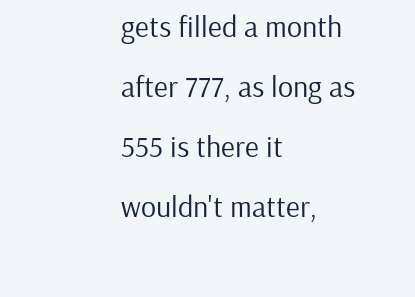gets filled a month after 777, as long as 555 is there it wouldn't matter,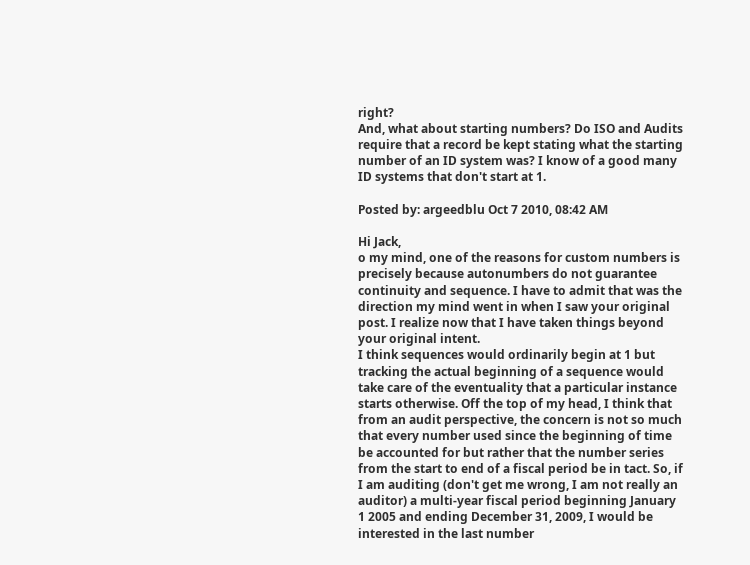right?
And, what about starting numbers? Do ISO and Audits require that a record be kept stating what the starting number of an ID system was? I know of a good many ID systems that don't start at 1.

Posted by: argeedblu Oct 7 2010, 08:42 AM

Hi Jack,
o my mind, one of the reasons for custom numbers is precisely because autonumbers do not guarantee continuity and sequence. I have to admit that was the direction my mind went in when I saw your original post. I realize now that I have taken things beyond your original intent.
I think sequences would ordinarily begin at 1 but tracking the actual beginning of a sequence would take care of the eventuality that a particular instance starts otherwise. Off the top of my head, I think that from an audit perspective, the concern is not so much that every number used since the beginning of time be accounted for but rather that the number series from the start to end of a fiscal period be in tact. So, if I am auditing (don't get me wrong, I am not really an auditor) a multi-year fiscal period beginning January 1 2005 and ending December 31, 2009, I would be interested in the last number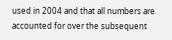used in 2004 and that all numbers are accounted for over the subsequent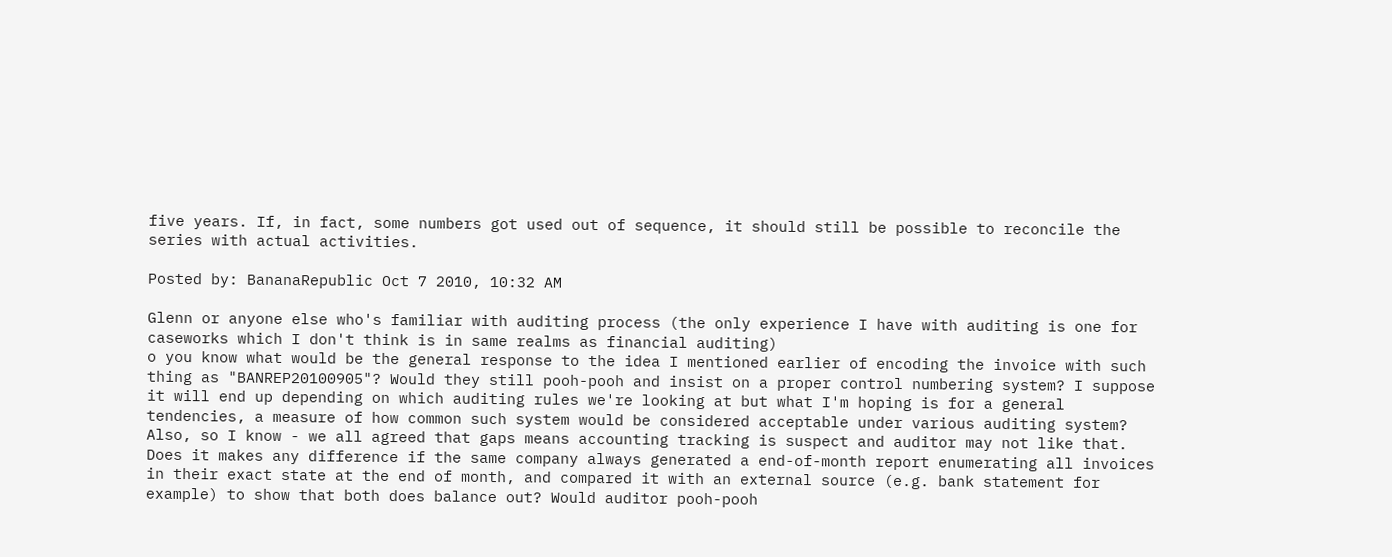five years. If, in fact, some numbers got used out of sequence, it should still be possible to reconcile the series with actual activities.

Posted by: BananaRepublic Oct 7 2010, 10:32 AM

Glenn or anyone else who's familiar with auditing process (the only experience I have with auditing is one for caseworks which I don't think is in same realms as financial auditing)
o you know what would be the general response to the idea I mentioned earlier of encoding the invoice with such thing as "BANREP20100905"? Would they still pooh-pooh and insist on a proper control numbering system? I suppose it will end up depending on which auditing rules we're looking at but what I'm hoping is for a general tendencies, a measure of how common such system would be considered acceptable under various auditing system?
Also, so I know - we all agreed that gaps means accounting tracking is suspect and auditor may not like that. Does it makes any difference if the same company always generated a end-of-month report enumerating all invoices in their exact state at the end of month, and compared it with an external source (e.g. bank statement for example) to show that both does balance out? Would auditor pooh-pooh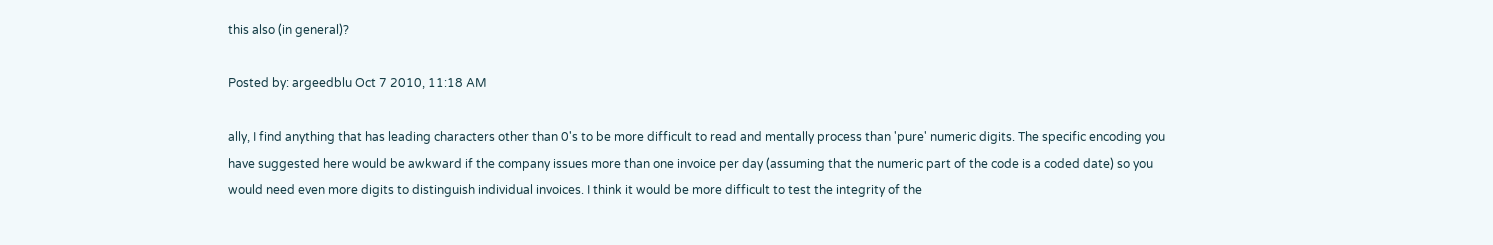this also (in general)?

Posted by: argeedblu Oct 7 2010, 11:18 AM

ally, I find anything that has leading characters other than 0's to be more difficult to read and mentally process than 'pure' numeric digits. The specific encoding you have suggested here would be awkward if the company issues more than one invoice per day (assuming that the numeric part of the code is a coded date) so you would need even more digits to distinguish individual invoices. I think it would be more difficult to test the integrity of the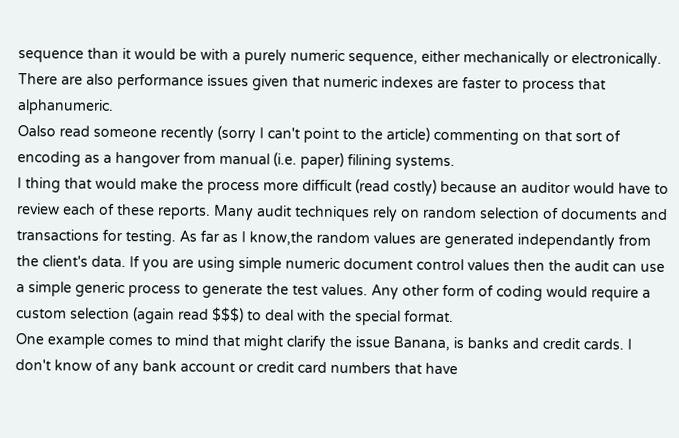sequence than it would be with a purely numeric sequence, either mechanically or electronically.
There are also performance issues given that numeric indexes are faster to process that alphanumeric.
Oalso read someone recently (sorry I can't point to the article) commenting on that sort of encoding as a hangover from manual (i.e. paper) filining systems.
I thing that would make the process more difficult (read costly) because an auditor would have to review each of these reports. Many audit techniques rely on random selection of documents and transactions for testing. As far as I know,the random values are generated independantly from the client's data. If you are using simple numeric document control values then the audit can use a simple generic process to generate the test values. Any other form of coding would require a custom selection (again read $$$) to deal with the special format.
One example comes to mind that might clarify the issue Banana, is banks and credit cards. I don't know of any bank account or credit card numbers that have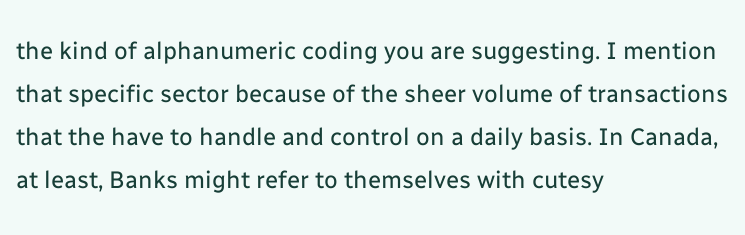the kind of alphanumeric coding you are suggesting. I mention that specific sector because of the sheer volume of transactions that the have to handle and control on a daily basis. In Canada, at least, Banks might refer to themselves with cutesy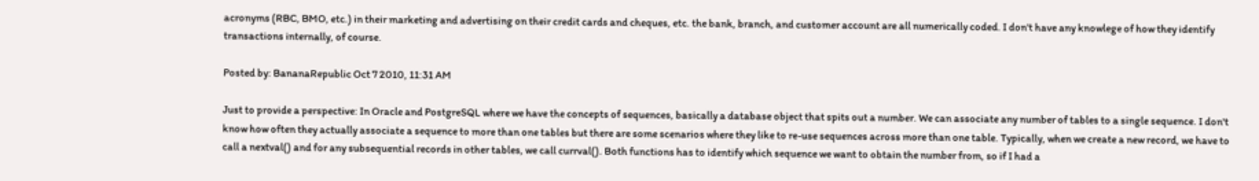acronyms (RBC, BMO, etc.) in their marketing and advertising on their credit cards and cheques, etc. the bank, branch, and customer account are all numerically coded. I don't have any knowlege of how they identify transactions internally, of course.

Posted by: BananaRepublic Oct 7 2010, 11:31 AM

Just to provide a perspective: In Oracle and PostgreSQL where we have the concepts of sequences, basically a database object that spits out a number. We can associate any number of tables to a single sequence. I don't know how often they actually associate a sequence to more than one tables but there are some scenarios where they like to re-use sequences across more than one table. Typically, when we create a new record, we have to call a nextval() and for any subsequential records in other tables, we call currval(). Both functions has to identify which sequence we want to obtain the number from, so if I had a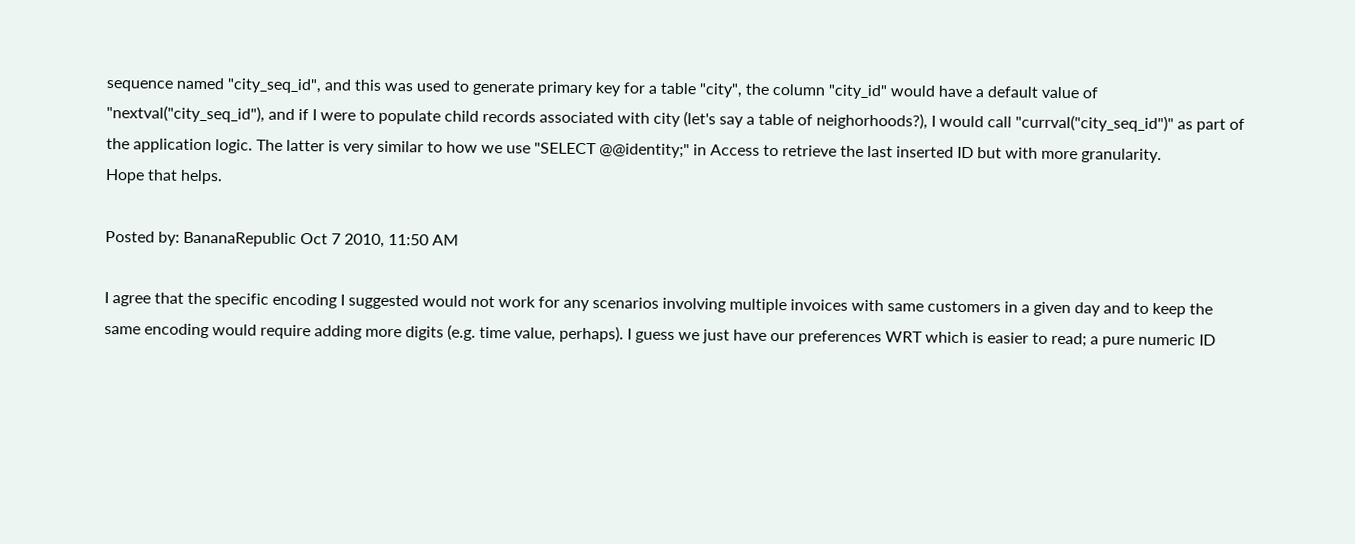sequence named "city_seq_id", and this was used to generate primary key for a table "city", the column "city_id" would have a default value of "nextval("city_seq_id"), and if I were to populate child records associated with city (let's say a table of neighorhoods?), I would call "currval("city_seq_id")" as part of the application logic. The latter is very similar to how we use "SELECT @@identity;" in Access to retrieve the last inserted ID but with more granularity.
Hope that helps.

Posted by: BananaRepublic Oct 7 2010, 11:50 AM

I agree that the specific encoding I suggested would not work for any scenarios involving multiple invoices with same customers in a given day and to keep the same encoding would require adding more digits (e.g. time value, perhaps). I guess we just have our preferences WRT which is easier to read; a pure numeric ID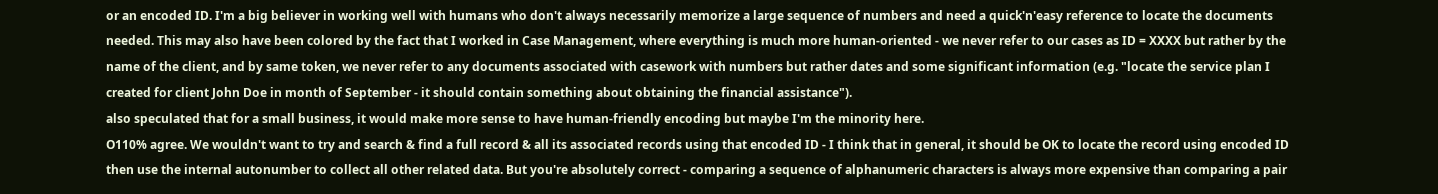or an encoded ID. I'm a big believer in working well with humans who don't always necessarily memorize a large sequence of numbers and need a quick'n'easy reference to locate the documents needed. This may also have been colored by the fact that I worked in Case Management, where everything is much more human-oriented - we never refer to our cases as ID = XXXX but rather by the name of the client, and by same token, we never refer to any documents associated with casework with numbers but rather dates and some significant information (e.g. "locate the service plan I created for client John Doe in month of September - it should contain something about obtaining the financial assistance").
also speculated that for a small business, it would make more sense to have human-friendly encoding but maybe I'm the minority here.
O110% agree. We wouldn't want to try and search & find a full record & all its associated records using that encoded ID - I think that in general, it should be OK to locate the record using encoded ID then use the internal autonumber to collect all other related data. But you're absolutely correct - comparing a sequence of alphanumeric characters is always more expensive than comparing a pair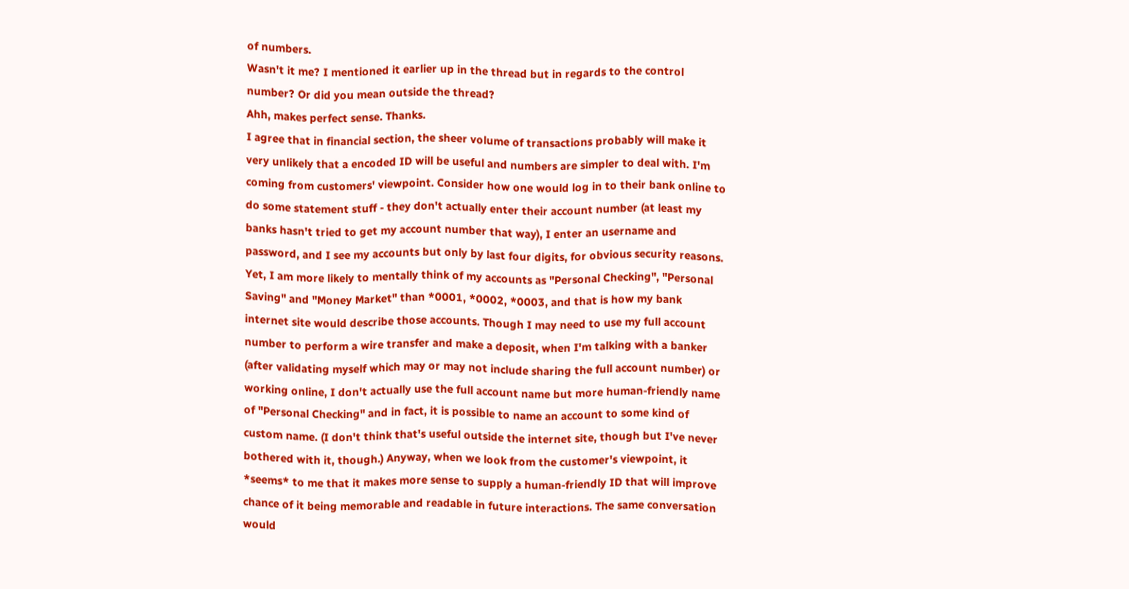of numbers.
Wasn't it me? I mentioned it earlier up in the thread but in regards to the control number? Or did you mean outside the thread?
Ahh, makes perfect sense. Thanks.
I agree that in financial section, the sheer volume of transactions probably will make it very unlikely that a encoded ID will be useful and numbers are simpler to deal with. I'm coming from customers' viewpoint. Consider how one would log in to their bank online to do some statement stuff - they don't actually enter their account number (at least my banks hasn't tried to get my account number that way), I enter an username and password, and I see my accounts but only by last four digits, for obvious security reasons. Yet, I am more likely to mentally think of my accounts as "Personal Checking", "Personal Saving" and "Money Market" than *0001, *0002, *0003, and that is how my bank internet site would describe those accounts. Though I may need to use my full account number to perform a wire transfer and make a deposit, when I'm talking with a banker (after validating myself which may or may not include sharing the full account number) or working online, I don't actually use the full account name but more human-friendly name of "Personal Checking" and in fact, it is possible to name an account to some kind of custom name. (I don't think that's useful outside the internet site, though but I've never bothered with it, though.) Anyway, when we look from the customer's viewpoint, it *seems* to me that it makes more sense to supply a human-friendly ID that will improve chance of it being memorable and readable in future interactions. The same conversation would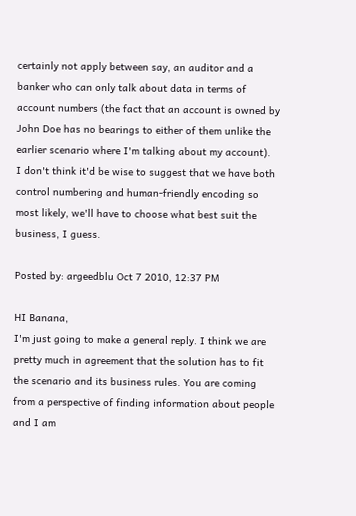certainly not apply between say, an auditor and a banker who can only talk about data in terms of account numbers (the fact that an account is owned by John Doe has no bearings to either of them unlike the earlier scenario where I'm talking about my account).
I don't think it'd be wise to suggest that we have both control numbering and human-friendly encoding so most likely, we'll have to choose what best suit the business, I guess.

Posted by: argeedblu Oct 7 2010, 12:37 PM

HI Banana,
I'm just going to make a general reply. I think we are pretty much in agreement that the solution has to fit the scenario and its business rules. You are coming from a perspective of finding information about people and I am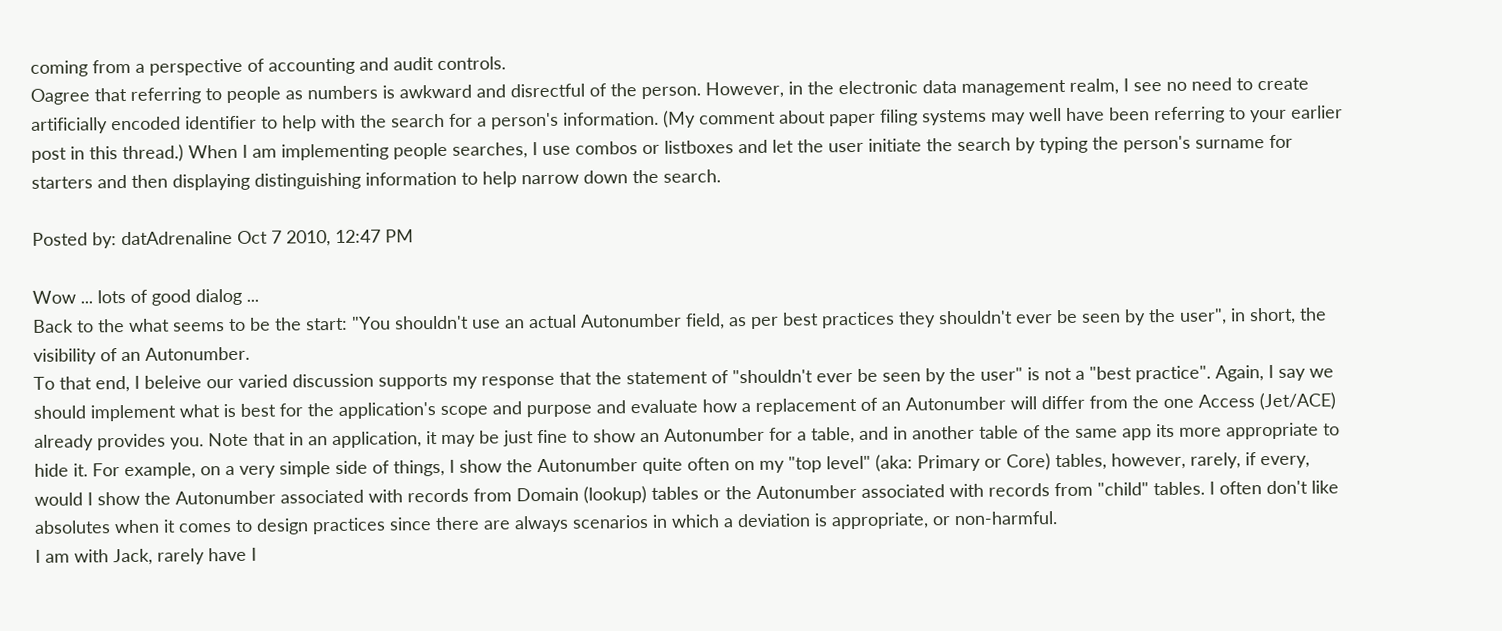coming from a perspective of accounting and audit controls.
Oagree that referring to people as numbers is awkward and disrectful of the person. However, in the electronic data management realm, I see no need to create artificially encoded identifier to help with the search for a person's information. (My comment about paper filing systems may well have been referring to your earlier post in this thread.) When I am implementing people searches, I use combos or listboxes and let the user initiate the search by typing the person's surname for starters and then displaying distinguishing information to help narrow down the search.

Posted by: datAdrenaline Oct 7 2010, 12:47 PM

Wow ... lots of good dialog ...
Back to the what seems to be the start: "You shouldn't use an actual Autonumber field, as per best practices they shouldn't ever be seen by the user", in short, the visibility of an Autonumber.
To that end, I beleive our varied discussion supports my response that the statement of "shouldn't ever be seen by the user" is not a "best practice". Again, I say we should implement what is best for the application's scope and purpose and evaluate how a replacement of an Autonumber will differ from the one Access (Jet/ACE) already provides you. Note that in an application, it may be just fine to show an Autonumber for a table, and in another table of the same app its more appropriate to hide it. For example, on a very simple side of things, I show the Autonumber quite often on my "top level" (aka: Primary or Core) tables, however, rarely, if every, would I show the Autonumber associated with records from Domain (lookup) tables or the Autonumber associated with records from "child" tables. I often don't like absolutes when it comes to design practices since there are always scenarios in which a deviation is appropriate, or non-harmful.
I am with Jack, rarely have I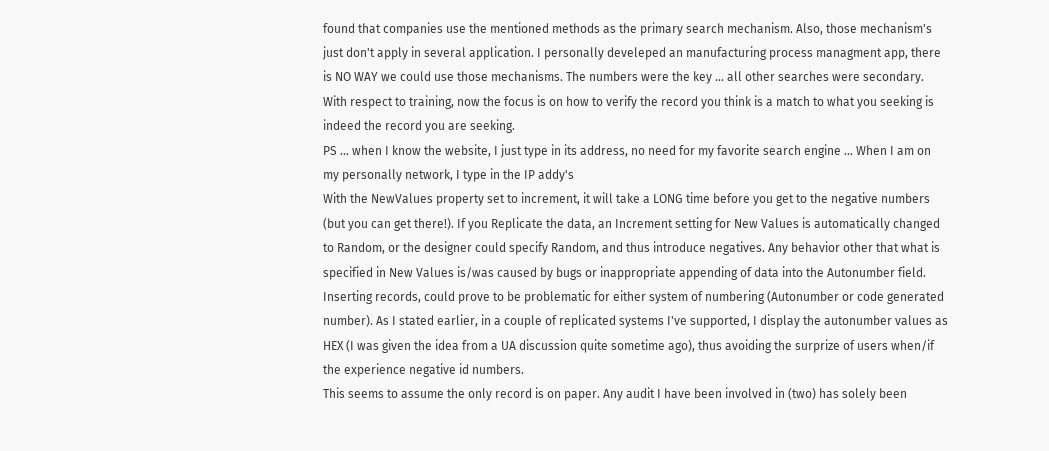found that companies use the mentioned methods as the primary search mechanism. Also, those mechanism's just don't apply in several application. I personally develeped an manufacturing process managment app, there is NO WAY we could use those mechanisms. The numbers were the key ... all other searches were secondary. With respect to training, now the focus is on how to verify the record you think is a match to what you seeking is indeed the record you are seeking.
PS ... when I know the website, I just type in its address, no need for my favorite search engine ... When I am on my personally network, I type in the IP addy's
With the NewValues property set to increment, it will take a LONG time before you get to the negative numbers (but you can get there!). If you Replicate the data, an Increment setting for New Values is automatically changed to Random, or the designer could specify Random, and thus introduce negatives. Any behavior other that what is specified in New Values is/was caused by bugs or inappropriate appending of data into the Autonumber field. Inserting records, could prove to be problematic for either system of numbering (Autonumber or code generated number). As I stated earlier, in a couple of replicated systems I've supported, I display the autonumber values as HEX (I was given the idea from a UA discussion quite sometime ago), thus avoiding the surprize of users when/if the experience negative id numbers.
This seems to assume the only record is on paper. Any audit I have been involved in (two) has solely been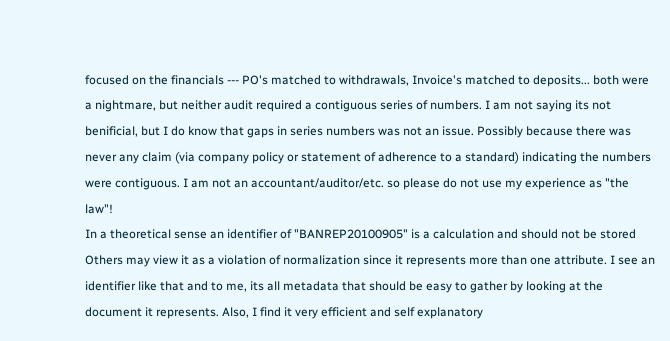focused on the financials --- PO's matched to withdrawals, Invoice's matched to deposits... both were a nightmare, but neither audit required a contiguous series of numbers. I am not saying its not benificial, but I do know that gaps in series numbers was not an issue. Possibly because there was never any claim (via company policy or statement of adherence to a standard) indicating the numbers were contiguous. I am not an accountant/auditor/etc. so please do not use my experience as "the law"!
In a theoretical sense an identifier of "BANREP20100905" is a calculation and should not be stored Others may view it as a violation of normalization since it represents more than one attribute. I see an identifier like that and to me, its all metadata that should be easy to gather by looking at the document it represents. Also, I find it very efficient and self explanatory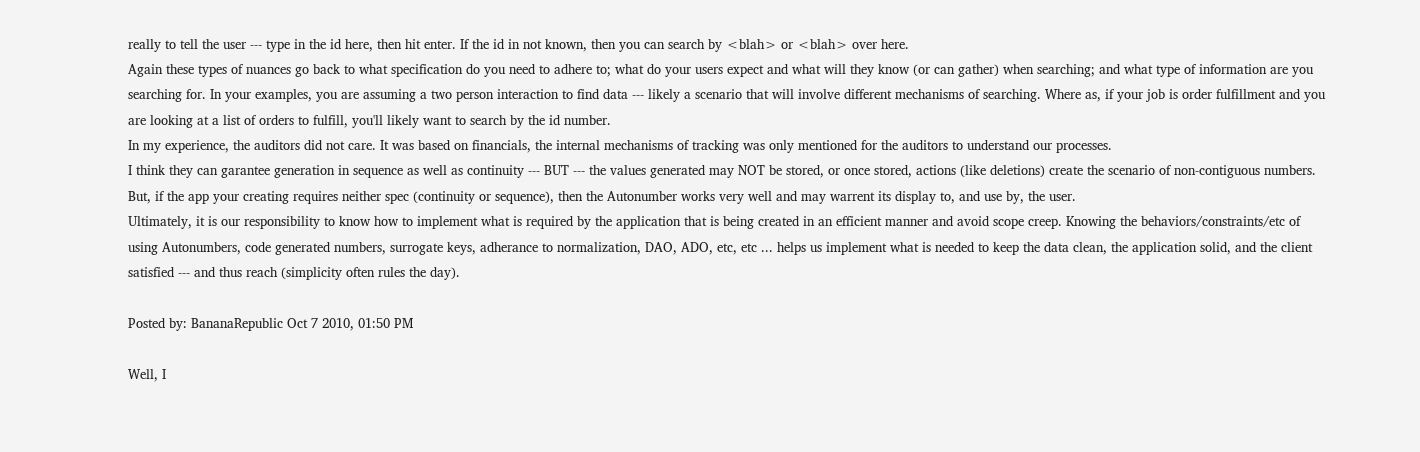really to tell the user --- type in the id here, then hit enter. If the id in not known, then you can search by <blah> or <blah> over here.
Again these types of nuances go back to what specification do you need to adhere to; what do your users expect and what will they know (or can gather) when searching; and what type of information are you searching for. In your examples, you are assuming a two person interaction to find data --- likely a scenario that will involve different mechanisms of searching. Where as, if your job is order fulfillment and you are looking at a list of orders to fulfill, you'll likely want to search by the id number.
In my experience, the auditors did not care. It was based on financials, the internal mechanisms of tracking was only mentioned for the auditors to understand our processes.
I think they can garantee generation in sequence as well as continuity --- BUT --- the values generated may NOT be stored, or once stored, actions (like deletions) create the scenario of non-contiguous numbers. But, if the app your creating requires neither spec (continuity or sequence), then the Autonumber works very well and may warrent its display to, and use by, the user.
Ultimately, it is our responsibility to know how to implement what is required by the application that is being created in an efficient manner and avoid scope creep. Knowing the behaviors/constraints/etc of using Autonumbers, code generated numbers, surrogate keys, adherance to normalization, DAO, ADO, etc, etc ... helps us implement what is needed to keep the data clean, the application solid, and the client satisfied --- and thus reach (simplicity often rules the day).

Posted by: BananaRepublic Oct 7 2010, 01:50 PM

Well, I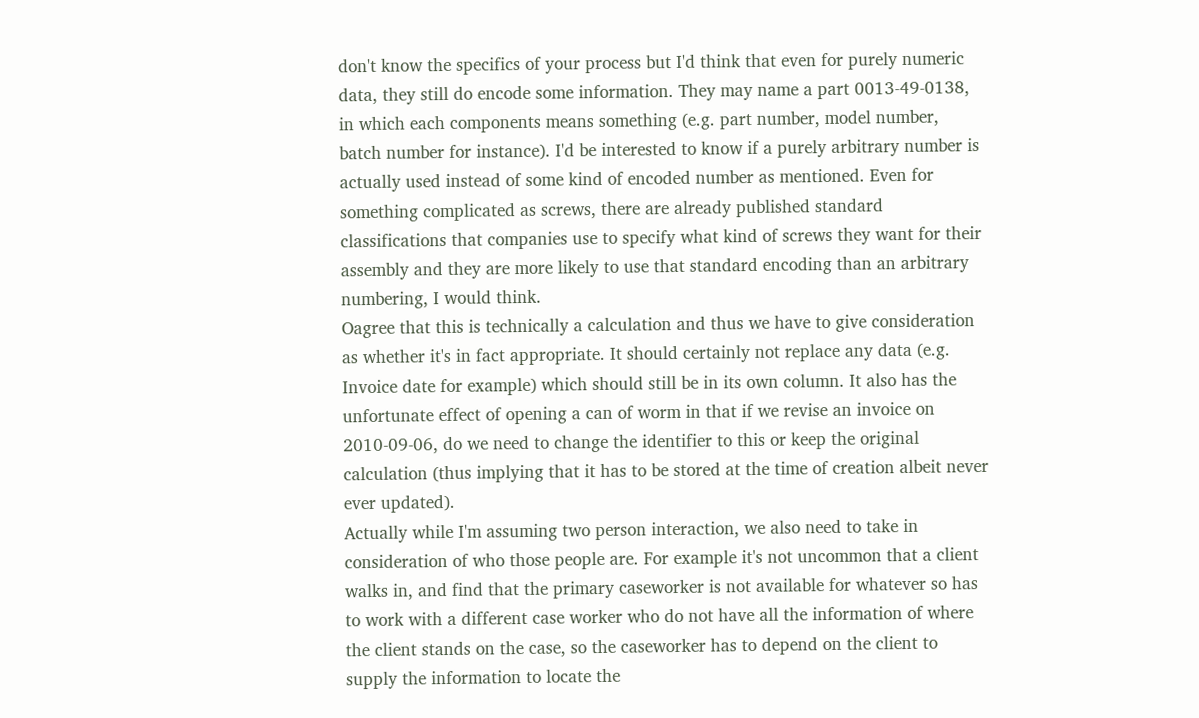don't know the specifics of your process but I'd think that even for purely numeric data, they still do encode some information. They may name a part 0013-49-0138, in which each components means something (e.g. part number, model number, batch number for instance). I'd be interested to know if a purely arbitrary number is actually used instead of some kind of encoded number as mentioned. Even for something complicated as screws, there are already published standard classifications that companies use to specify what kind of screws they want for their assembly and they are more likely to use that standard encoding than an arbitrary numbering, I would think.
Oagree that this is technically a calculation and thus we have to give consideration as whether it's in fact appropriate. It should certainly not replace any data (e.g. Invoice date for example) which should still be in its own column. It also has the unfortunate effect of opening a can of worm in that if we revise an invoice on 2010-09-06, do we need to change the identifier to this or keep the original calculation (thus implying that it has to be stored at the time of creation albeit never ever updated).
Actually while I'm assuming two person interaction, we also need to take in consideration of who those people are. For example it's not uncommon that a client walks in, and find that the primary caseworker is not available for whatever so has to work with a different case worker who do not have all the information of where the client stands on the case, so the caseworker has to depend on the client to supply the information to locate the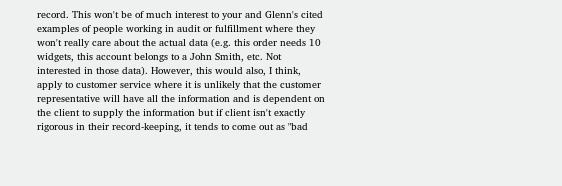record. This won't be of much interest to your and Glenn's cited examples of people working in audit or fulfillment where they won't really care about the actual data (e.g. this order needs 10 widgets, this account belongs to a John Smith, etc. Not interested in those data). However, this would also, I think, apply to customer service where it is unlikely that the customer representative will have all the information and is dependent on the client to supply the information but if client isn't exactly rigorous in their record-keeping, it tends to come out as "bad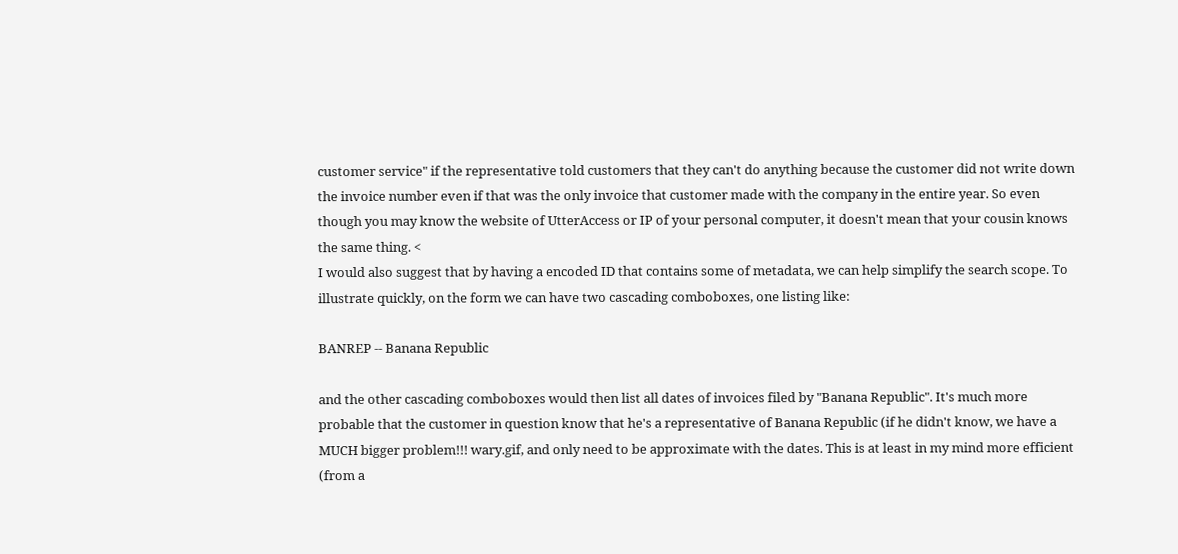customer service" if the representative told customers that they can't do anything because the customer did not write down the invoice number even if that was the only invoice that customer made with the company in the entire year. So even though you may know the website of UtterAccess or IP of your personal computer, it doesn't mean that your cousin knows the same thing. <
I would also suggest that by having a encoded ID that contains some of metadata, we can help simplify the search scope. To illustrate quickly, on the form we can have two cascading comboboxes, one listing like:

BANREP -- Banana Republic

and the other cascading comboboxes would then list all dates of invoices filed by "Banana Republic". It's much more probable that the customer in question know that he's a representative of Banana Republic (if he didn't know, we have a MUCH bigger problem!!! wary.gif, and only need to be approximate with the dates. This is at least in my mind more efficient (from a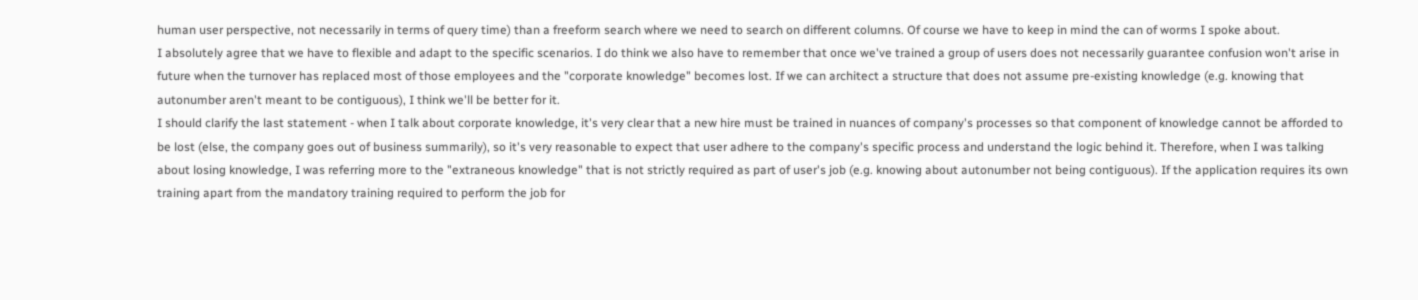human user perspective, not necessarily in terms of query time) than a freeform search where we need to search on different columns. Of course we have to keep in mind the can of worms I spoke about.
I absolutely agree that we have to flexible and adapt to the specific scenarios. I do think we also have to remember that once we've trained a group of users does not necessarily guarantee confusion won't arise in future when the turnover has replaced most of those employees and the "corporate knowledge" becomes lost. If we can architect a structure that does not assume pre-existing knowledge (e.g. knowing that autonumber aren't meant to be contiguous), I think we'll be better for it.
I should clarify the last statement - when I talk about corporate knowledge, it's very clear that a new hire must be trained in nuances of company's processes so that component of knowledge cannot be afforded to be lost (else, the company goes out of business summarily), so it's very reasonable to expect that user adhere to the company's specific process and understand the logic behind it. Therefore, when I was talking about losing knowledge, I was referring more to the "extraneous knowledge" that is not strictly required as part of user's job (e.g. knowing about autonumber not being contiguous). If the application requires its own training apart from the mandatory training required to perform the job for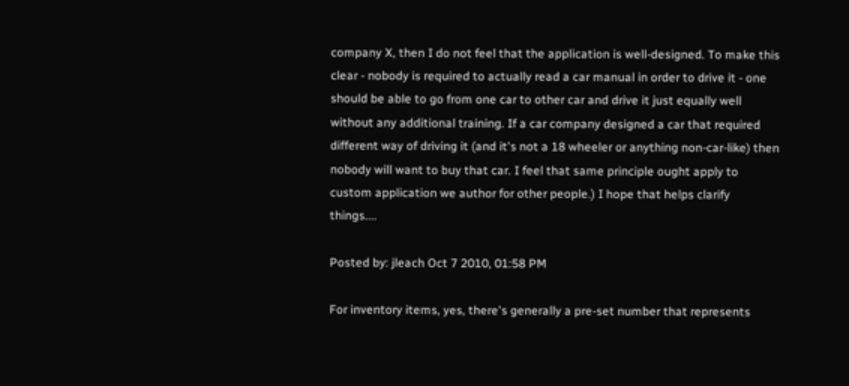company X, then I do not feel that the application is well-designed. To make this clear - nobody is required to actually read a car manual in order to drive it - one should be able to go from one car to other car and drive it just equally well without any additional training. If a car company designed a car that required different way of driving it (and it's not a 18 wheeler or anything non-car-like) then nobody will want to buy that car. I feel that same principle ought apply to custom application we author for other people.) I hope that helps clarify things....

Posted by: jleach Oct 7 2010, 01:58 PM

For inventory items, yes, there's generally a pre-set number that represents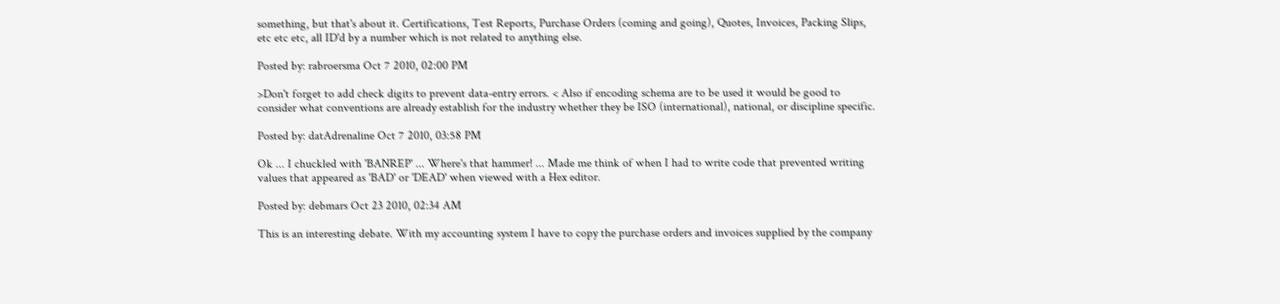something, but that's about it. Certifications, Test Reports, Purchase Orders (coming and going), Quotes, Invoices, Packing Slips, etc etc etc, all ID'd by a number which is not related to anything else.

Posted by: rabroersma Oct 7 2010, 02:00 PM

>Don't forget to add check digits to prevent data-entry errors. < Also if encoding schema are to be used it would be good to consider what conventions are already establish for the industry whether they be ISO (international), national, or discipline specific.

Posted by: datAdrenaline Oct 7 2010, 03:58 PM

Ok ... I chuckled with 'BANREP' ... Where's that hammer! ... Made me think of when I had to write code that prevented writing values that appeared as 'BAD' or 'DEAD' when viewed with a Hex editor.

Posted by: debmars Oct 23 2010, 02:34 AM

This is an interesting debate. With my accounting system I have to copy the purchase orders and invoices supplied by the company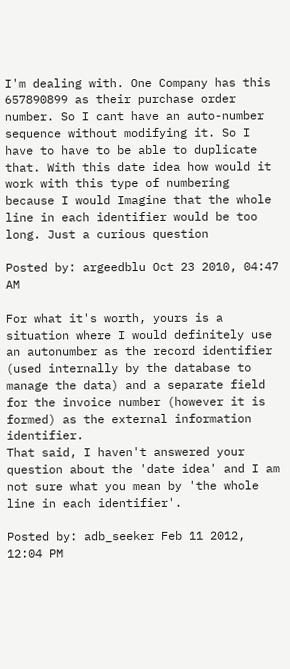I'm dealing with. One Company has this 657890899 as their purchase order number. So I cant have an auto-number sequence without modifying it. So I have to have to be able to duplicate that. With this date idea how would it work with this type of numbering because I would Imagine that the whole line in each identifier would be too long. Just a curious question

Posted by: argeedblu Oct 23 2010, 04:47 AM

For what it's worth, yours is a situation where I would definitely use an autonumber as the record identifier (used internally by the database to manage the data) and a separate field for the invoice number (however it is formed) as the external information identifier.
That said, I haven't answered your question about the 'date idea' and I am not sure what you mean by 'the whole line in each identifier'.

Posted by: adb_seeker Feb 11 2012, 12:04 PM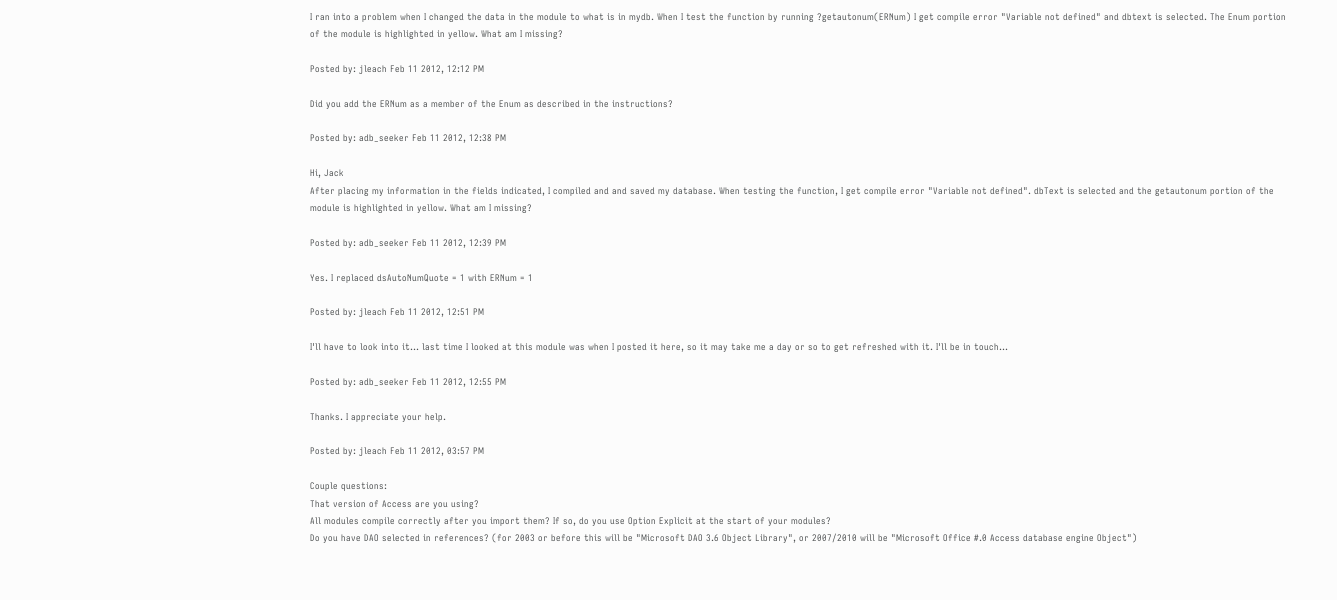I ran into a problem when I changed the data in the module to what is in mydb. When I test the function by running ?getautonum(ERNum) I get compile error "Variable not defined" and dbtext is selected. The Enum portion of the module is highlighted in yellow. What am I missing?

Posted by: jleach Feb 11 2012, 12:12 PM

Did you add the ERNum as a member of the Enum as described in the instructions?

Posted by: adb_seeker Feb 11 2012, 12:38 PM

Hi, Jack
After placing my information in the fields indicated, I compiled and and saved my database. When testing the function, I get compile error "Variable not defined". dbText is selected and the getautonum portion of the module is highlighted in yellow. What am I missing?

Posted by: adb_seeker Feb 11 2012, 12:39 PM

Yes. I replaced dsAutoNumQuote = 1 with ERNum = 1

Posted by: jleach Feb 11 2012, 12:51 PM

I'll have to look into it... last time I looked at this module was when I posted it here, so it may take me a day or so to get refreshed with it. I'll be in touch...

Posted by: adb_seeker Feb 11 2012, 12:55 PM

Thanks. I appreciate your help.

Posted by: jleach Feb 11 2012, 03:57 PM

Couple questions:
That version of Access are you using?
All modules compile correctly after you import them? If so, do you use Option Explicit at the start of your modules?
Do you have DAO selected in references? (for 2003 or before this will be "Microsoft DAO 3.6 Object Library", or 2007/2010 will be "Microsoft Office #.0 Access database engine Object")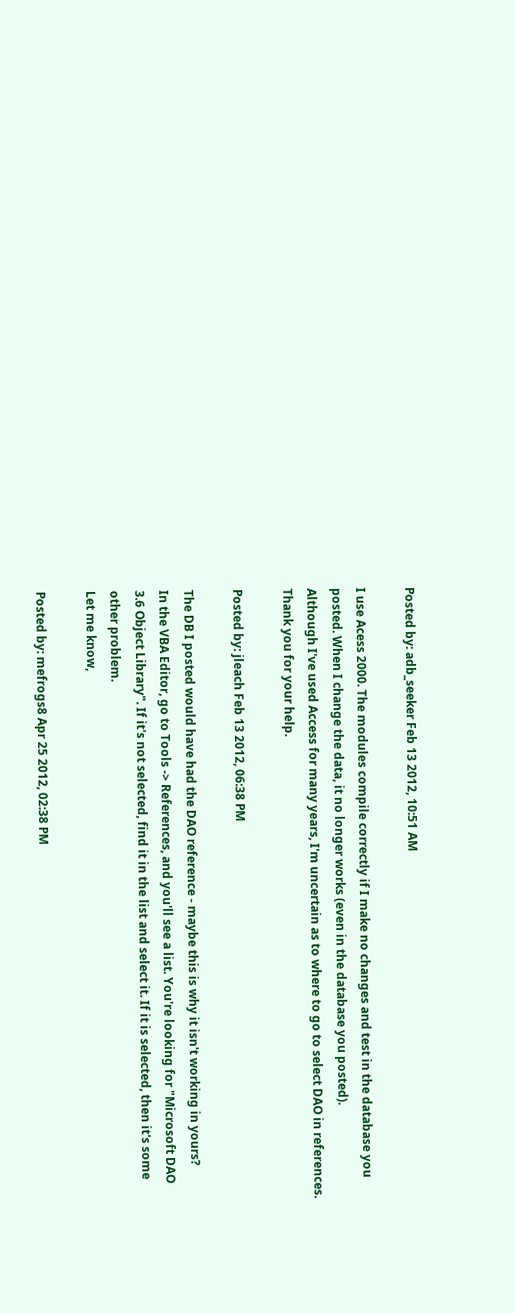Posted by: adb_seeker Feb 13 2012, 10:51 AM

I use Acess 2000. The modules compile correctly if I make no changes and test in the database you posted. When I change the data, it no longer works (even in the database you posted).
Although I've used Access for many years, I'm uncertain as to where to go to select DAO in references. Thank you for your help.

Posted by: jleach Feb 13 2012, 06:38 PM

The DB I posted would have had the DAO reference - maybe this is why it isn't working in yours?
In the VBA Editor, go to Tools -> References, and you'll see a list. You're looking for "Microsoft DAO 3.6 Object Library". If it's not selected, find it in the list and select it. If it is selected, then it's some other problem.
Let me know,

Posted by: mefrogs8 Apr 25 2012, 02:38 PM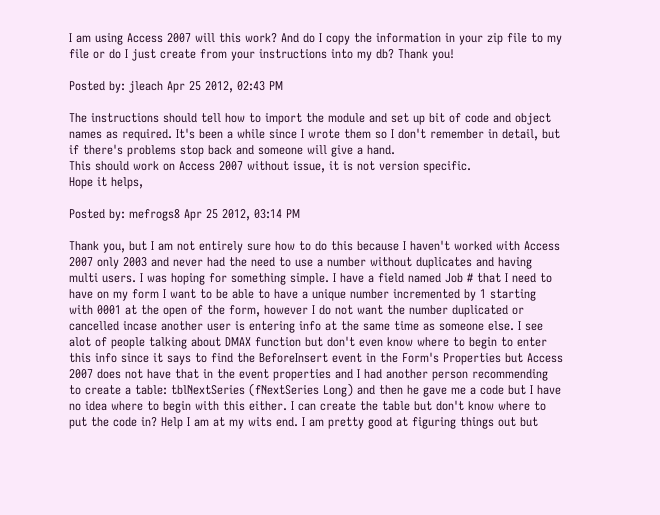I am using Access 2007 will this work? And do I copy the information in your zip file to my file or do I just create from your instructions into my db? Thank you!

Posted by: jleach Apr 25 2012, 02:43 PM

The instructions should tell how to import the module and set up bit of code and object names as required. It's been a while since I wrote them so I don't remember in detail, but if there's problems stop back and someone will give a hand.
This should work on Access 2007 without issue, it is not version specific.
Hope it helps,

Posted by: mefrogs8 Apr 25 2012, 03:14 PM

Thank you, but I am not entirely sure how to do this because I haven't worked with Access 2007 only 2003 and never had the need to use a number without duplicates and having multi users. I was hoping for something simple. I have a field named Job # that I need to have on my form I want to be able to have a unique number incremented by 1 starting with 0001 at the open of the form, however I do not want the number duplicated or cancelled incase another user is entering info at the same time as someone else. I see alot of people talking about DMAX function but don't even know where to begin to enter this info since it says to find the BeforeInsert event in the Form's Properties but Access 2007 does not have that in the event properties and I had another person recommending to create a table: tblNextSeries (fNextSeries Long) and then he gave me a code but I have no idea where to begin with this either. I can create the table but don't know where to put the code in? Help I am at my wits end. I am pretty good at figuring things out but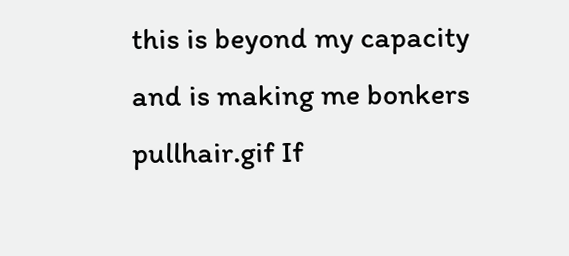this is beyond my capacity and is making me bonkers pullhair.gif If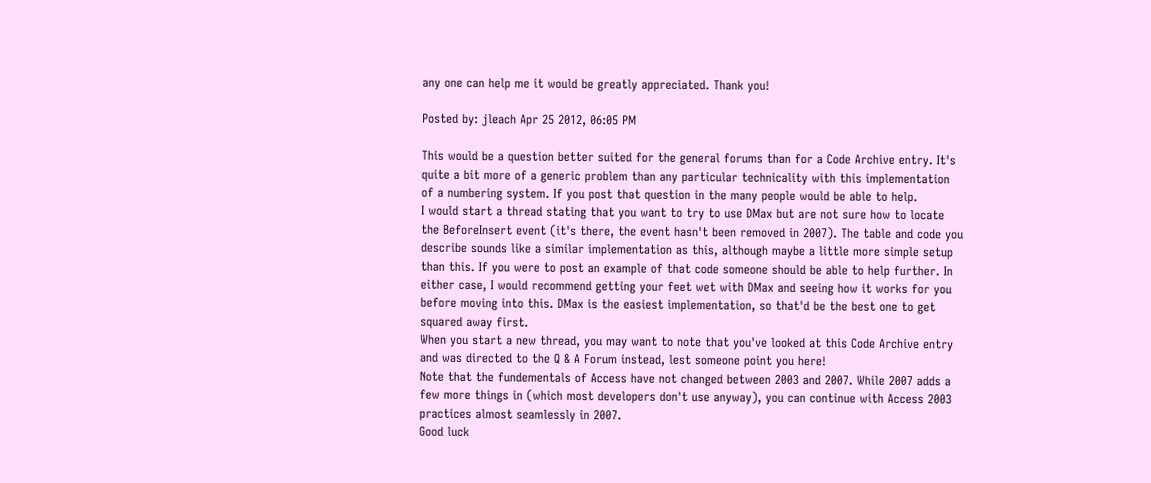any one can help me it would be greatly appreciated. Thank you!

Posted by: jleach Apr 25 2012, 06:05 PM

This would be a question better suited for the general forums than for a Code Archive entry. It's quite a bit more of a generic problem than any particular technicality with this implementation of a numbering system. If you post that question in the many people would be able to help.
I would start a thread stating that you want to try to use DMax but are not sure how to locate the BeforeInsert event (it's there, the event hasn't been removed in 2007). The table and code you describe sounds like a similar implementation as this, although maybe a little more simple setup than this. If you were to post an example of that code someone should be able to help further. In either case, I would recommend getting your feet wet with DMax and seeing how it works for you before moving into this. DMax is the easiest implementation, so that'd be the best one to get squared away first.
When you start a new thread, you may want to note that you've looked at this Code Archive entry and was directed to the Q & A Forum instead, lest someone point you here!
Note that the fundementals of Access have not changed between 2003 and 2007. While 2007 adds a few more things in (which most developers don't use anyway), you can continue with Access 2003 practices almost seamlessly in 2007.
Good luck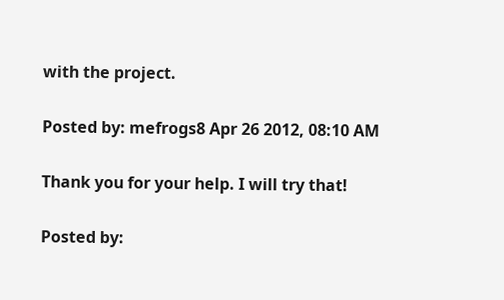with the project.

Posted by: mefrogs8 Apr 26 2012, 08:10 AM

Thank you for your help. I will try that!

Posted by: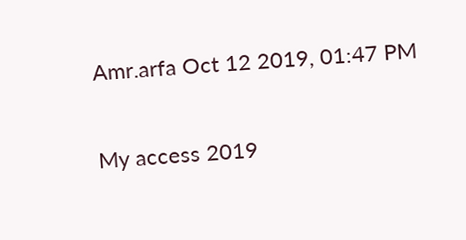Amr.arfa Oct 12 2019, 01:47 PM

My access 2019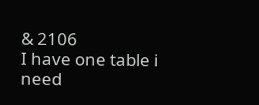& 2106
I have one table i need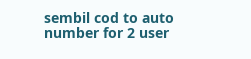sembil cod to auto number for 2 user